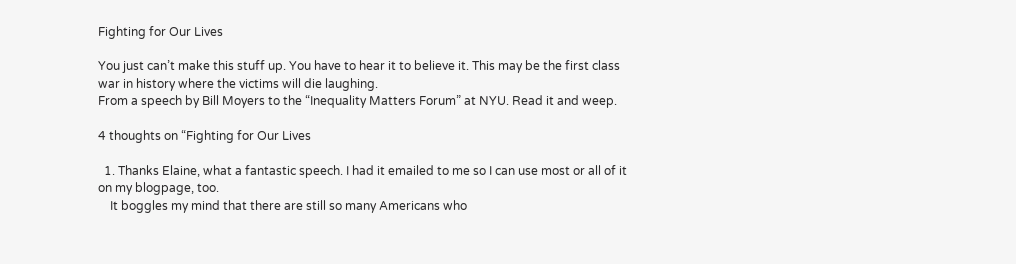Fighting for Our Lives

You just can’t make this stuff up. You have to hear it to believe it. This may be the first class war in history where the victims will die laughing.
From a speech by Bill Moyers to the “Inequality Matters Forum” at NYU. Read it and weep.

4 thoughts on “Fighting for Our Lives

  1. Thanks Elaine, what a fantastic speech. I had it emailed to me so I can use most or all of it on my blogpage, too.
    It boggles my mind that there are still so many Americans who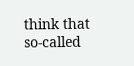think that so-called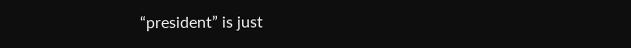“president” is just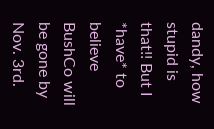dandy, how stupid is that!! But I *have* to believe BushCo will be gone by Nov. 3rd.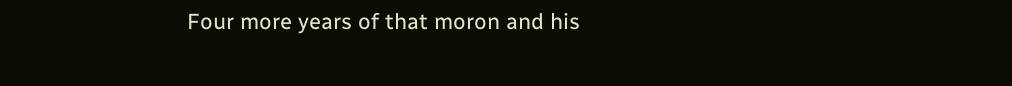Four more years of that moron and his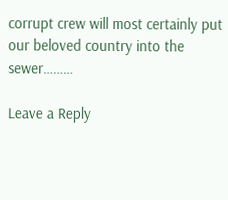corrupt crew will most certainly put our beloved country into the sewer………

Leave a Reply